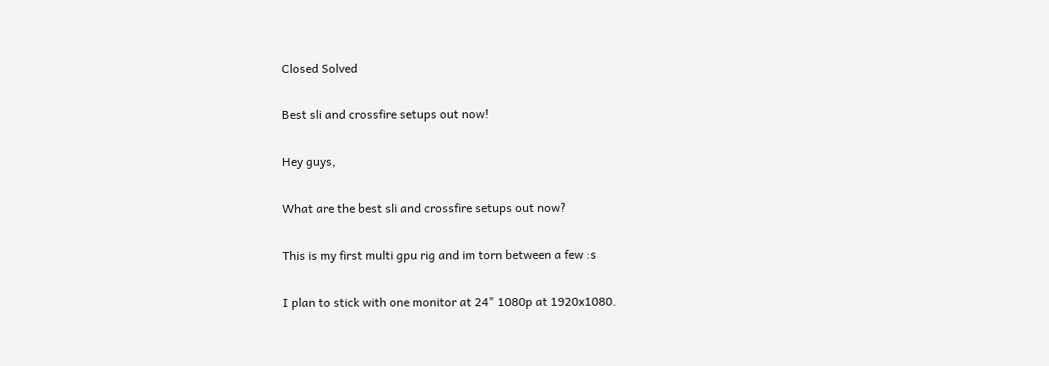Closed Solved

Best sli and crossfire setups out now!

Hey guys,

What are the best sli and crossfire setups out now?

This is my first multi gpu rig and im torn between a few :s

I plan to stick with one monitor at 24" 1080p at 1920x1080.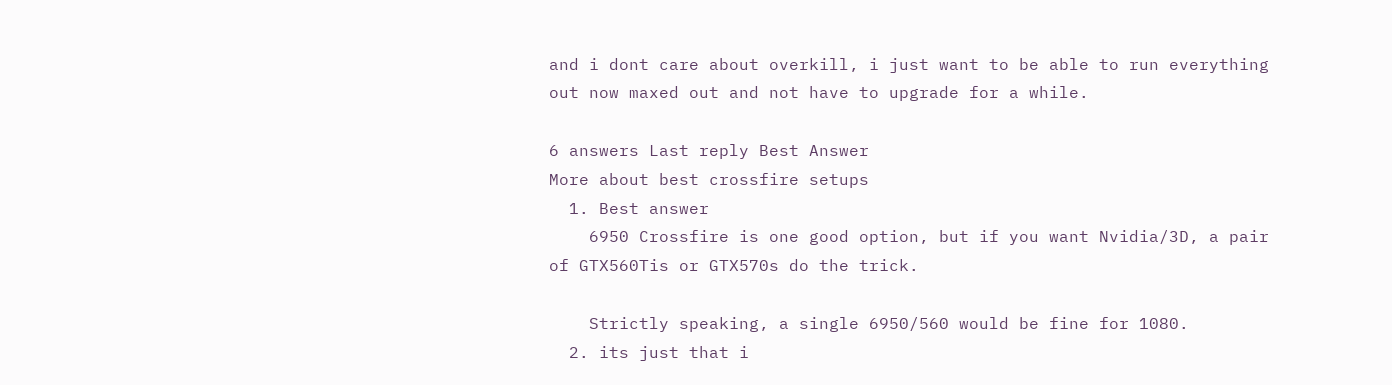and i dont care about overkill, i just want to be able to run everything out now maxed out and not have to upgrade for a while.

6 answers Last reply Best Answer
More about best crossfire setups
  1. Best answer
    6950 Crossfire is one good option, but if you want Nvidia/3D, a pair of GTX560Tis or GTX570s do the trick.

    Strictly speaking, a single 6950/560 would be fine for 1080.
  2. its just that i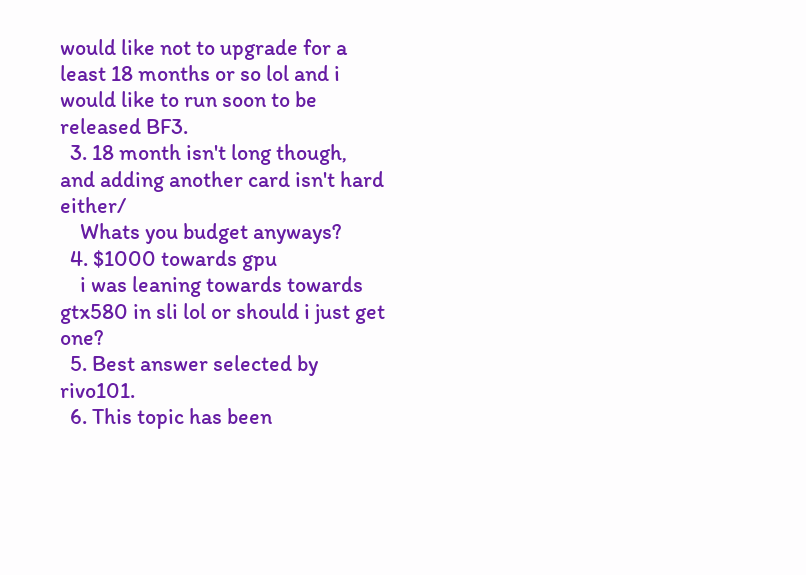would like not to upgrade for a least 18 months or so lol and i would like to run soon to be released BF3.
  3. 18 month isn't long though, and adding another card isn't hard either/
    Whats you budget anyways?
  4. $1000 towards gpu
    i was leaning towards towards gtx580 in sli lol or should i just get one?
  5. Best answer selected by rivo101.
  6. This topic has been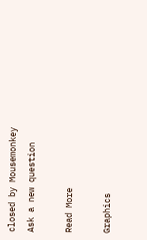closed by Mousemonkey
Ask a new question

Read More

Graphics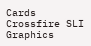Cards Crossfire SLI Graphics